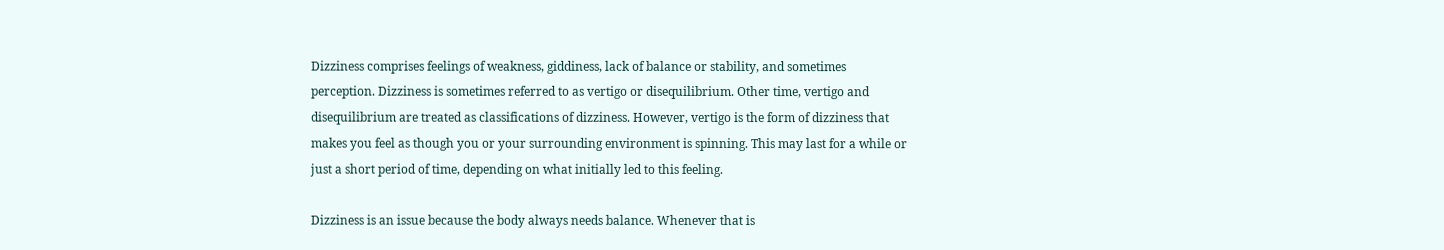Dizziness comprises feelings of weakness, giddiness, lack of balance or stability, and sometimes perception. Dizziness is sometimes referred to as vertigo or disequilibrium. Other time, vertigo and disequilibrium are treated as classifications of dizziness. However, vertigo is the form of dizziness that makes you feel as though you or your surrounding environment is spinning. This may last for a while or just a short period of time, depending on what initially led to this feeling.

Dizziness is an issue because the body always needs balance. Whenever that is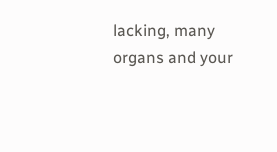lacking, many organs and your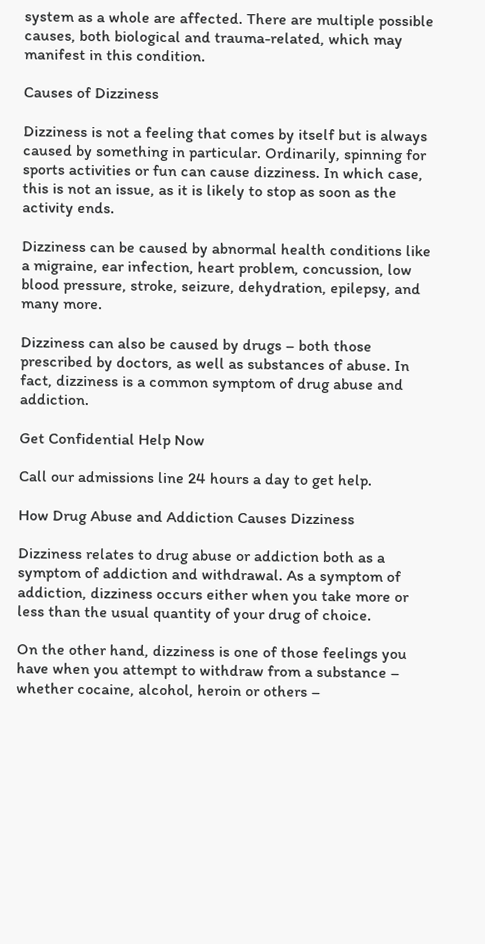system as a whole are affected. There are multiple possible causes, both biological and trauma-related, which may manifest in this condition.

Causes of Dizziness

Dizziness is not a feeling that comes by itself but is always caused by something in particular. Ordinarily, spinning for sports activities or fun can cause dizziness. In which case, this is not an issue, as it is likely to stop as soon as the activity ends.

Dizziness can be caused by abnormal health conditions like a migraine, ear infection, heart problem, concussion, low blood pressure, stroke, seizure, dehydration, epilepsy, and many more.

Dizziness can also be caused by drugs – both those prescribed by doctors, as well as substances of abuse. In fact, dizziness is a common symptom of drug abuse and addiction.

Get Confidential Help Now

Call our admissions line 24 hours a day to get help.

How Drug Abuse and Addiction Causes Dizziness

Dizziness relates to drug abuse or addiction both as a symptom of addiction and withdrawal. As a symptom of addiction, dizziness occurs either when you take more or less than the usual quantity of your drug of choice.

On the other hand, dizziness is one of those feelings you have when you attempt to withdraw from a substance – whether cocaine, alcohol, heroin or others –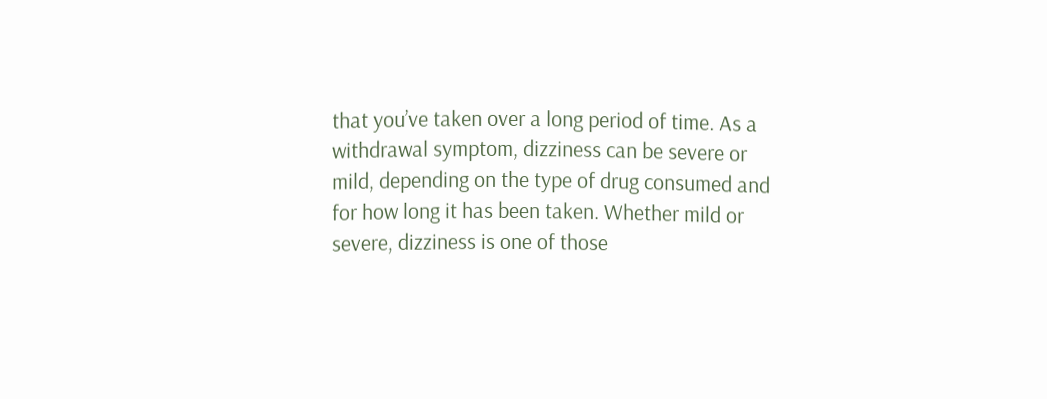that you’ve taken over a long period of time. As a withdrawal symptom, dizziness can be severe or mild, depending on the type of drug consumed and for how long it has been taken. Whether mild or severe, dizziness is one of those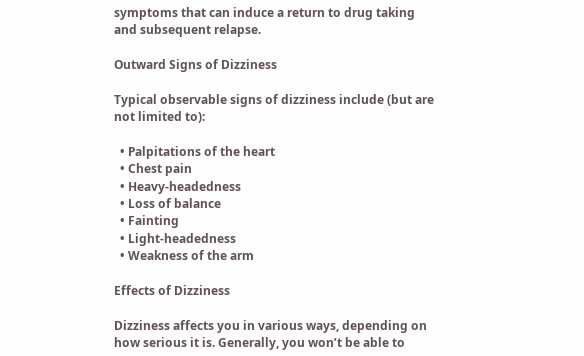symptoms that can induce a return to drug taking and subsequent relapse.

Outward Signs of Dizziness

Typical observable signs of dizziness include (but are not limited to):

  • Palpitations of the heart
  • Chest pain
  • Heavy-headedness
  • Loss of balance
  • Fainting
  • Light-headedness
  • Weakness of the arm

Effects of Dizziness

Dizziness affects you in various ways, depending on how serious it is. Generally, you won’t be able to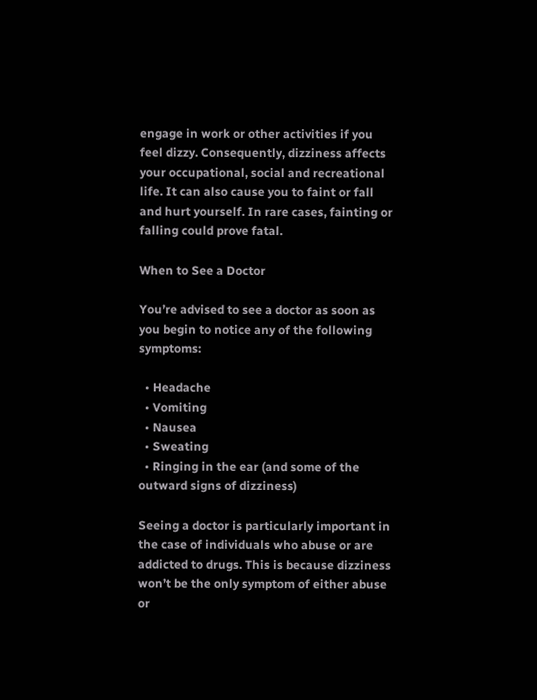engage in work or other activities if you feel dizzy. Consequently, dizziness affects your occupational, social and recreational life. It can also cause you to faint or fall and hurt yourself. In rare cases, fainting or falling could prove fatal.

When to See a Doctor

You’re advised to see a doctor as soon as you begin to notice any of the following symptoms:

  • Headache
  • Vomiting
  • Nausea
  • Sweating
  • Ringing in the ear (and some of the outward signs of dizziness)

Seeing a doctor is particularly important in the case of individuals who abuse or are addicted to drugs. This is because dizziness won’t be the only symptom of either abuse or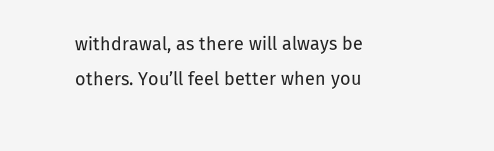withdrawal, as there will always be others. You’ll feel better when you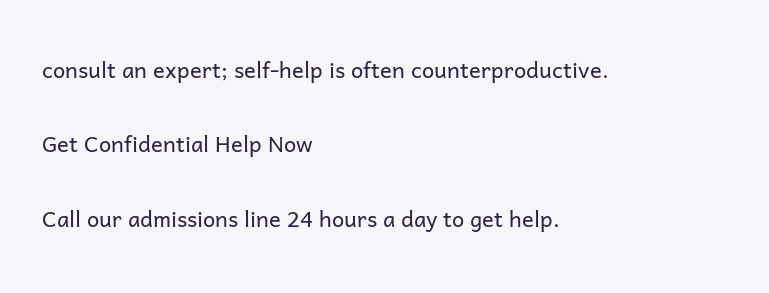consult an expert; self-help is often counterproductive.

Get Confidential Help Now

Call our admissions line 24 hours a day to get help.